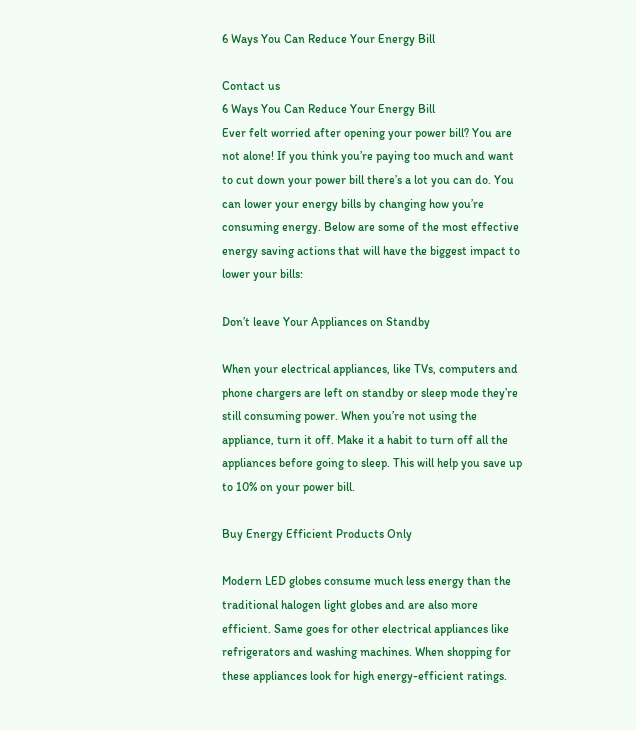6 Ways You Can Reduce Your Energy Bill

Contact us
6 Ways You Can Reduce Your Energy Bill
Ever felt worried after opening your power bill? You are not alone! If you think you’re paying too much and want to cut down your power bill there’s a lot you can do. You can lower your energy bills by changing how you’re consuming energy. Below are some of the most effective energy saving actions that will have the biggest impact to lower your bills:

Don’t leave Your Appliances on Standby

When your electrical appliances, like TVs, computers and phone chargers are left on standby or sleep mode they’re still consuming power. When you’re not using the appliance, turn it off. Make it a habit to turn off all the appliances before going to sleep. This will help you save up to 10% on your power bill.

Buy Energy Efficient Products Only

Modern LED globes consume much less energy than the traditional halogen light globes and are also more efficient. Same goes for other electrical appliances like refrigerators and washing machines. When shopping for these appliances look for high energy-efficient ratings.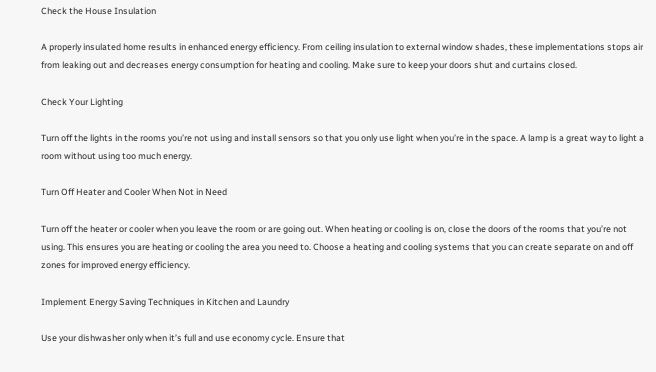Check the House Insulation

A properly insulated home results in enhanced energy efficiency. From ceiling insulation to external window shades, these implementations stops air from leaking out and decreases energy consumption for heating and cooling. Make sure to keep your doors shut and curtains closed.

Check Your Lighting

Turn off the lights in the rooms you’re not using and install sensors so that you only use light when you’re in the space. A lamp is a great way to light a room without using too much energy.

Turn Off Heater and Cooler When Not in Need

Turn off the heater or cooler when you leave the room or are going out. When heating or cooling is on, close the doors of the rooms that you’re not using. This ensures you are heating or cooling the area you need to. Choose a heating and cooling systems that you can create separate on and off zones for improved energy efficiency.

Implement Energy Saving Techniques in Kitchen and Laundry

Use your dishwasher only when it’s full and use economy cycle. Ensure that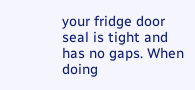your fridge door seal is tight and has no gaps. When doing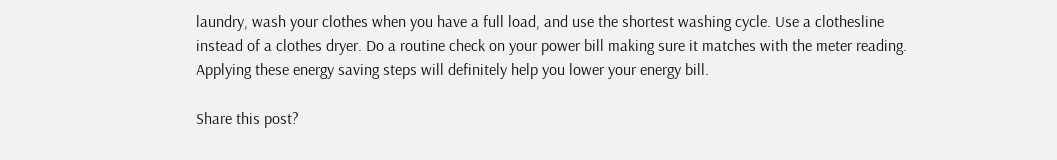laundry, wash your clothes when you have a full load, and use the shortest washing cycle. Use a clothesline instead of a clothes dryer. Do a routine check on your power bill making sure it matches with the meter reading. Applying these energy saving steps will definitely help you lower your energy bill.

Share this post?